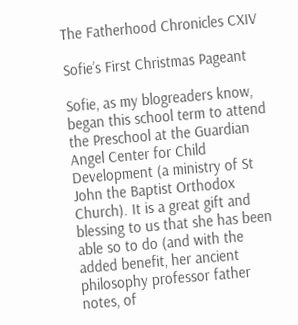The Fatherhood Chronicles CXIV

Sofie’s First Christmas Pageant

Sofie, as my blogreaders know, began this school term to attend the Preschool at the Guardian Angel Center for Child Development (a ministry of St John the Baptist Orthodox Church). It is a great gift and blessing to us that she has been able so to do (and with the added benefit, her ancient philosophy professor father notes, of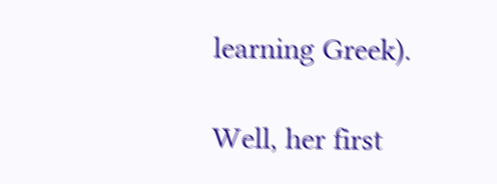learning Greek).

Well, her first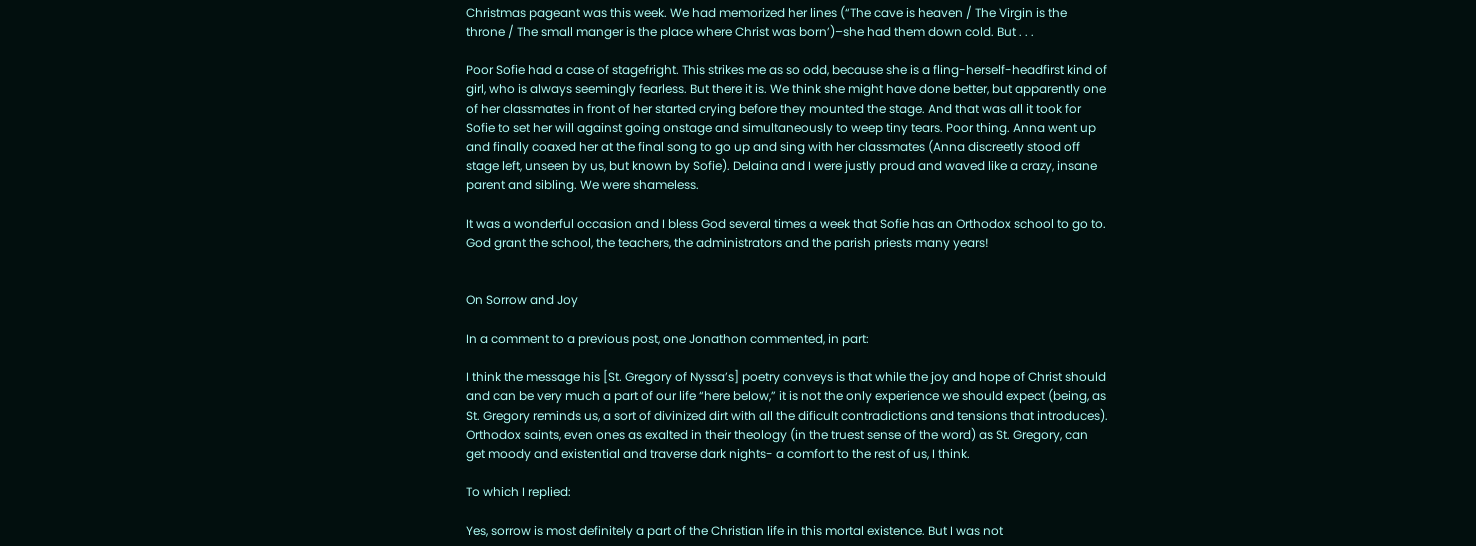Christmas pageant was this week. We had memorized her lines (“The cave is heaven / The Virgin is the throne / The small manger is the place where Christ was born’)–she had them down cold. But . . .

Poor Sofie had a case of stagefright. This strikes me as so odd, because she is a fling-herself-headfirst kind of girl, who is always seemingly fearless. But there it is. We think she might have done better, but apparently one of her classmates in front of her started crying before they mounted the stage. And that was all it took for Sofie to set her will against going onstage and simultaneously to weep tiny tears. Poor thing. Anna went up and finally coaxed her at the final song to go up and sing with her classmates (Anna discreetly stood off stage left, unseen by us, but known by Sofie). Delaina and I were justly proud and waved like a crazy, insane parent and sibling. We were shameless.

It was a wonderful occasion and I bless God several times a week that Sofie has an Orthodox school to go to. God grant the school, the teachers, the administrators and the parish priests many years!


On Sorrow and Joy

In a comment to a previous post, one Jonathon commented, in part:

I think the message his [St. Gregory of Nyssa’s] poetry conveys is that while the joy and hope of Christ should and can be very much a part of our life “here below,” it is not the only experience we should expect (being, as St. Gregory reminds us, a sort of divinized dirt with all the dificult contradictions and tensions that introduces). Orthodox saints, even ones as exalted in their theology (in the truest sense of the word) as St. Gregory, can get moody and existential and traverse dark nights- a comfort to the rest of us, I think.

To which I replied:

Yes, sorrow is most definitely a part of the Christian life in this mortal existence. But I was not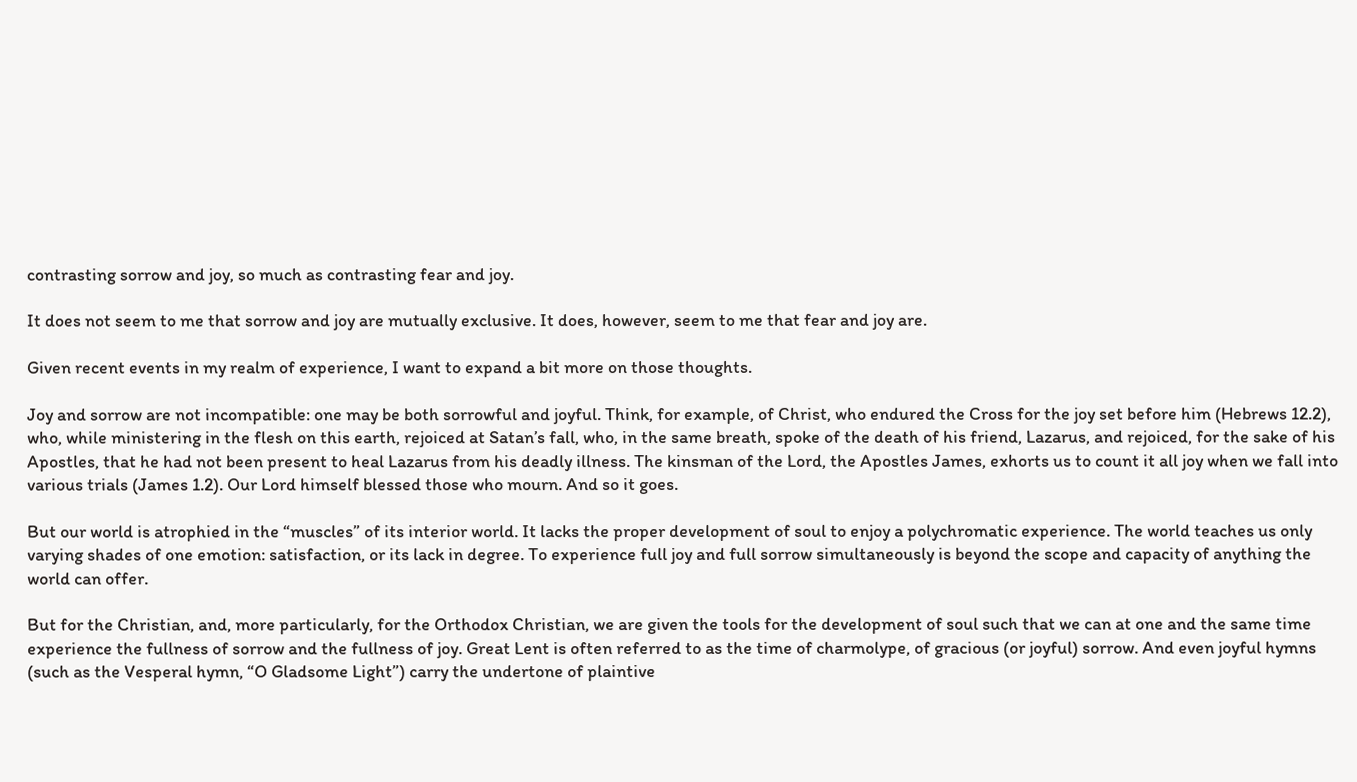contrasting sorrow and joy, so much as contrasting fear and joy.

It does not seem to me that sorrow and joy are mutually exclusive. It does, however, seem to me that fear and joy are.

Given recent events in my realm of experience, I want to expand a bit more on those thoughts.

Joy and sorrow are not incompatible: one may be both sorrowful and joyful. Think, for example, of Christ, who endured the Cross for the joy set before him (Hebrews 12.2), who, while ministering in the flesh on this earth, rejoiced at Satan’s fall, who, in the same breath, spoke of the death of his friend, Lazarus, and rejoiced, for the sake of his Apostles, that he had not been present to heal Lazarus from his deadly illness. The kinsman of the Lord, the Apostles James, exhorts us to count it all joy when we fall into various trials (James 1.2). Our Lord himself blessed those who mourn. And so it goes.

But our world is atrophied in the “muscles” of its interior world. It lacks the proper development of soul to enjoy a polychromatic experience. The world teaches us only varying shades of one emotion: satisfaction, or its lack in degree. To experience full joy and full sorrow simultaneously is beyond the scope and capacity of anything the world can offer.

But for the Christian, and, more particularly, for the Orthodox Christian, we are given the tools for the development of soul such that we can at one and the same time experience the fullness of sorrow and the fullness of joy. Great Lent is often referred to as the time of charmolype, of gracious (or joyful) sorrow. And even joyful hymns (such as the Vesperal hymn, “O Gladsome Light”) carry the undertone of plaintive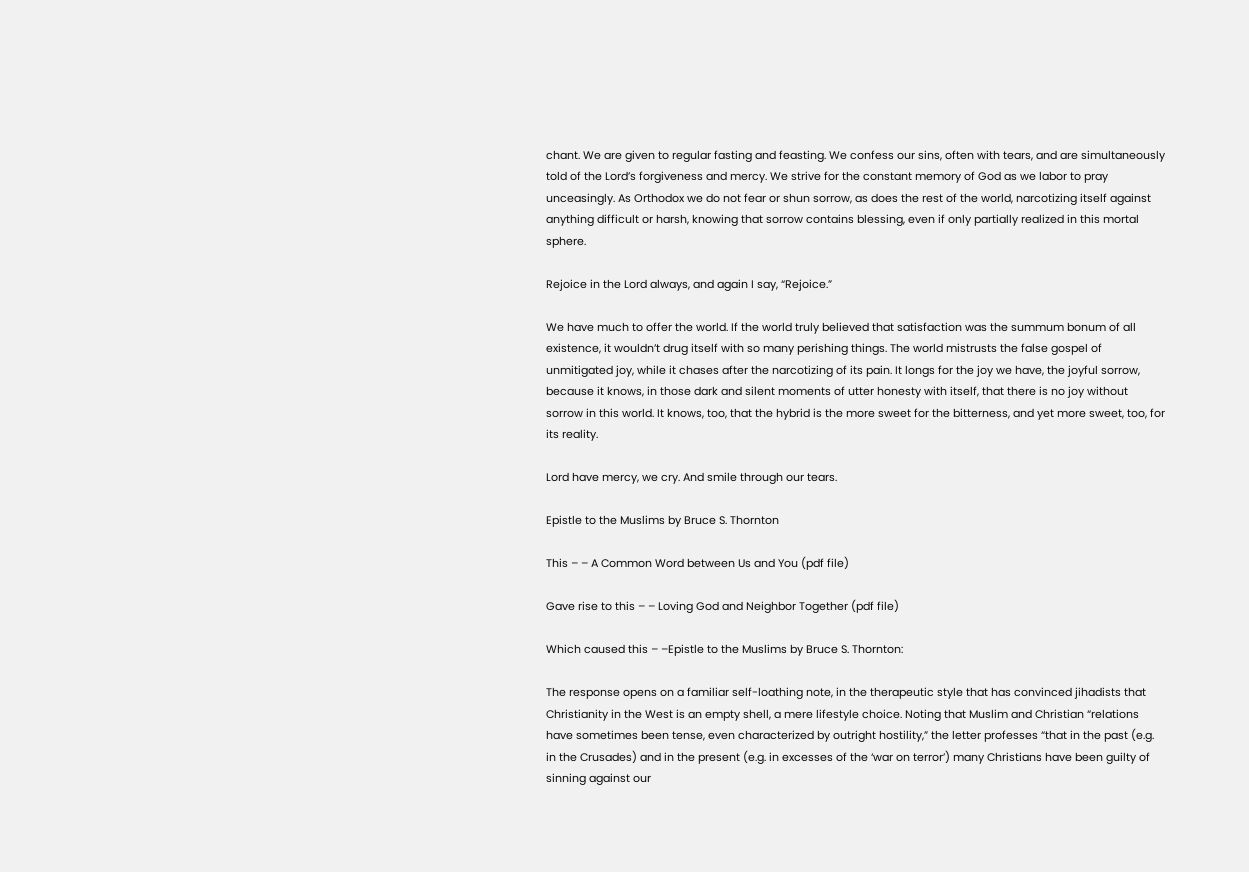chant. We are given to regular fasting and feasting. We confess our sins, often with tears, and are simultaneously told of the Lord’s forgiveness and mercy. We strive for the constant memory of God as we labor to pray unceasingly. As Orthodox we do not fear or shun sorrow, as does the rest of the world, narcotizing itself against anything difficult or harsh, knowing that sorrow contains blessing, even if only partially realized in this mortal sphere.

Rejoice in the Lord always, and again I say, “Rejoice.”

We have much to offer the world. If the world truly believed that satisfaction was the summum bonum of all existence, it wouldn’t drug itself with so many perishing things. The world mistrusts the false gospel of unmitigated joy, while it chases after the narcotizing of its pain. It longs for the joy we have, the joyful sorrow, because it knows, in those dark and silent moments of utter honesty with itself, that there is no joy without sorrow in this world. It knows, too, that the hybrid is the more sweet for the bitterness, and yet more sweet, too, for its reality.

Lord have mercy, we cry. And smile through our tears.

Epistle to the Muslims by Bruce S. Thornton

This – – A Common Word between Us and You (pdf file)

Gave rise to this – – Loving God and Neighbor Together (pdf file)

Which caused this – –Epistle to the Muslims by Bruce S. Thornton:

The response opens on a familiar self-loathing note, in the therapeutic style that has convinced jihadists that Christianity in the West is an empty shell, a mere lifestyle choice. Noting that Muslim and Christian “relations have sometimes been tense, even characterized by outright hostility,” the letter professes “that in the past (e.g. in the Crusades) and in the present (e.g. in excesses of the ‘war on terror’) many Christians have been guilty of sinning against our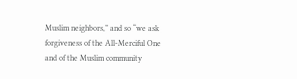Muslim neighbors,” and so “we ask forgiveness of the All-Merciful One and of the Muslim community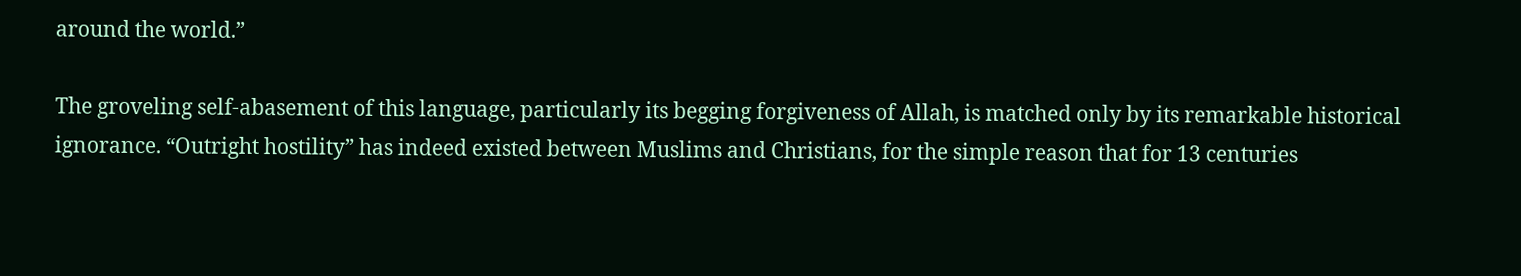around the world.”

The groveling self-abasement of this language, particularly its begging forgiveness of Allah, is matched only by its remarkable historical ignorance. “Outright hostility” has indeed existed between Muslims and Christians, for the simple reason that for 13 centuries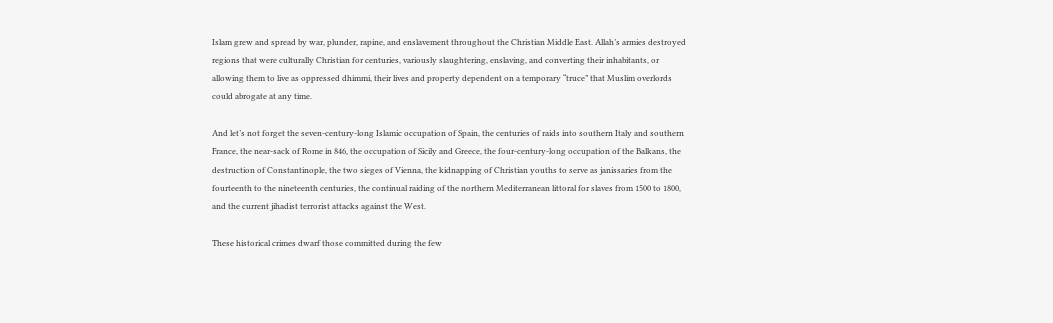Islam grew and spread by war, plunder, rapine, and enslavement throughout the Christian Middle East. Allah’s armies destroyed regions that were culturally Christian for centuries, variously slaughtering, enslaving, and converting their inhabitants, or allowing them to live as oppressed dhimmi, their lives and property dependent on a temporary “truce” that Muslim overlords could abrogate at any time.

And let’s not forget the seven-century-long Islamic occupation of Spain, the centuries of raids into southern Italy and southern France, the near-sack of Rome in 846, the occupation of Sicily and Greece, the four-century-long occupation of the Balkans, the destruction of Constantinople, the two sieges of Vienna, the kidnapping of Christian youths to serve as janissaries from the fourteenth to the nineteenth centuries, the continual raiding of the northern Mediterranean littoral for slaves from 1500 to 1800, and the current jihadist terrorist attacks against the West.

These historical crimes dwarf those committed during the few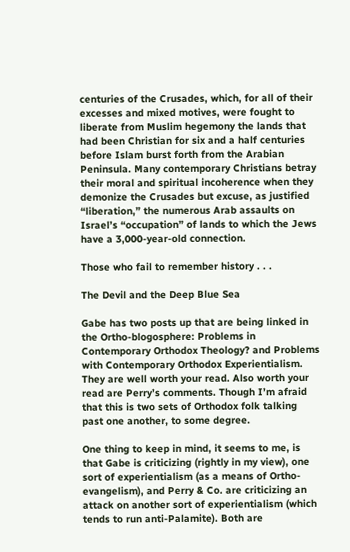centuries of the Crusades, which, for all of their excesses and mixed motives, were fought to liberate from Muslim hegemony the lands that had been Christian for six and a half centuries before Islam burst forth from the Arabian Peninsula. Many contemporary Christians betray their moral and spiritual incoherence when they demonize the Crusades but excuse, as justified “liberation,” the numerous Arab assaults on Israel’s “occupation” of lands to which the Jews have a 3,000-year-old connection.

Those who fail to remember history . . .

The Devil and the Deep Blue Sea

Gabe has two posts up that are being linked in the Ortho-blogosphere: Problems in Contemporary Orthodox Theology? and Problems with Contemporary Orthodox Experientialism. They are well worth your read. Also worth your read are Perry’s comments. Though I’m afraid that this is two sets of Orthodox folk talking past one another, to some degree.

One thing to keep in mind, it seems to me, is that Gabe is criticizing (rightly in my view), one sort of experientialism (as a means of Ortho-evangelism), and Perry & Co. are criticizing an attack on another sort of experientialism (which tends to run anti-Palamite). Both are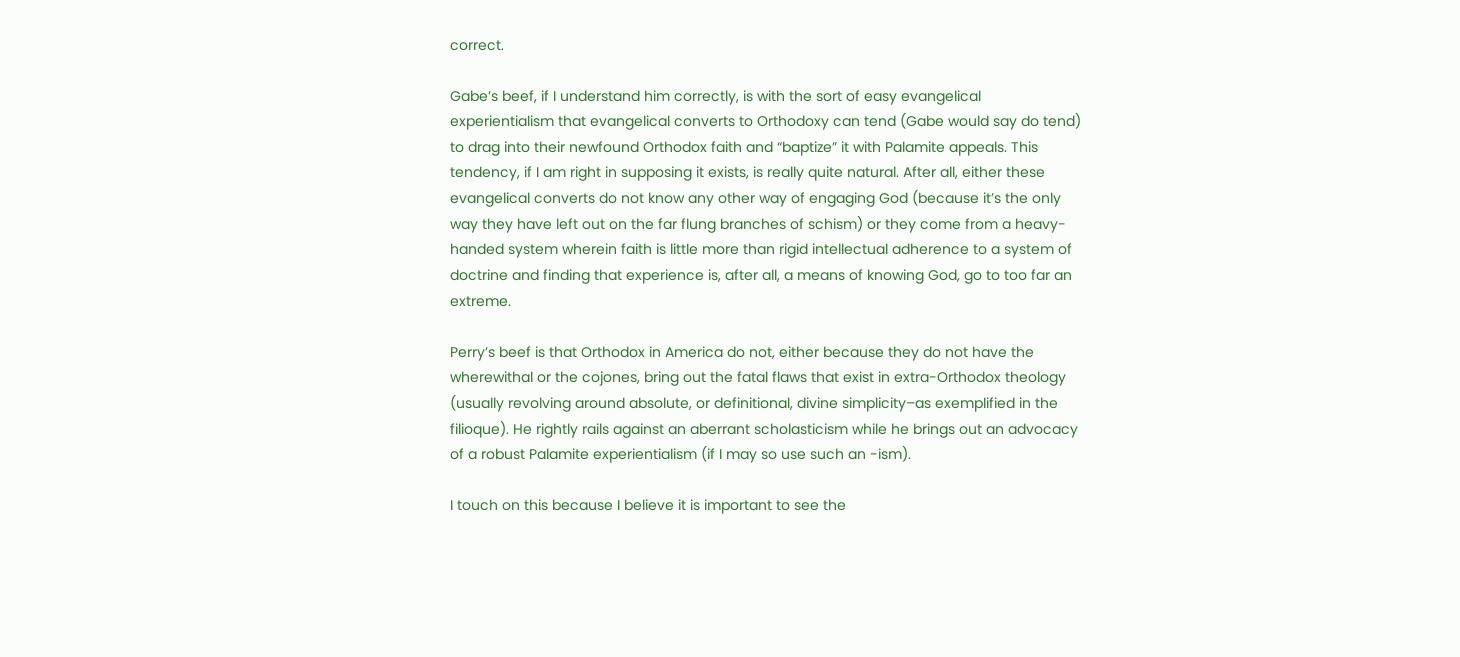correct.

Gabe’s beef, if I understand him correctly, is with the sort of easy evangelical experientialism that evangelical converts to Orthodoxy can tend (Gabe would say do tend) to drag into their newfound Orthodox faith and “baptize” it with Palamite appeals. This tendency, if I am right in supposing it exists, is really quite natural. After all, either these evangelical converts do not know any other way of engaging God (because it’s the only way they have left out on the far flung branches of schism) or they come from a heavy-handed system wherein faith is little more than rigid intellectual adherence to a system of doctrine and finding that experience is, after all, a means of knowing God, go to too far an extreme.

Perry’s beef is that Orthodox in America do not, either because they do not have the wherewithal or the cojones, bring out the fatal flaws that exist in extra-Orthodox theology (usually revolving around absolute, or definitional, divine simplicity–as exemplified in the filioque). He rightly rails against an aberrant scholasticism while he brings out an advocacy of a robust Palamite experientialism (if I may so use such an -ism).

I touch on this because I believe it is important to see the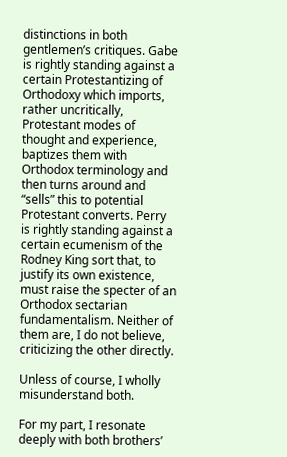distinctions in both gentlemen’s critiques. Gabe is rightly standing against a certain Protestantizing of Orthodoxy which imports, rather uncritically, Protestant modes of thought and experience, baptizes them with Orthodox terminology and then turns around and “sells” this to potential Protestant converts. Perry is rightly standing against a certain ecumenism of the Rodney King sort that, to justify its own existence, must raise the specter of an Orthodox sectarian fundamentalism. Neither of them are, I do not believe, criticizing the other directly.

Unless of course, I wholly misunderstand both.

For my part, I resonate deeply with both brothers’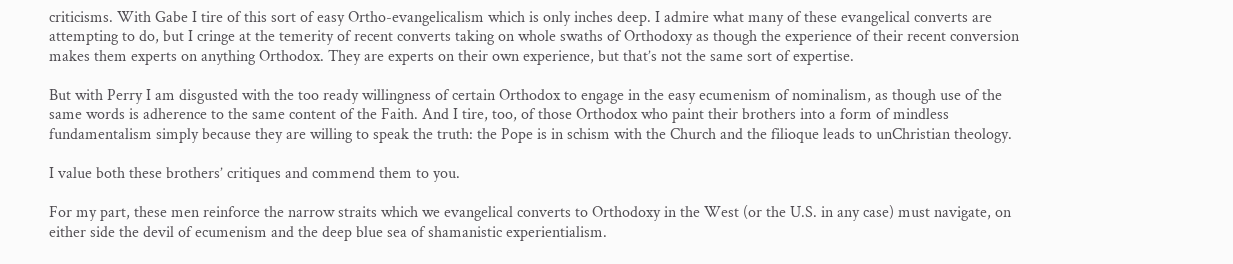criticisms. With Gabe I tire of this sort of easy Ortho-evangelicalism which is only inches deep. I admire what many of these evangelical converts are attempting to do, but I cringe at the temerity of recent converts taking on whole swaths of Orthodoxy as though the experience of their recent conversion makes them experts on anything Orthodox. They are experts on their own experience, but that’s not the same sort of expertise.

But with Perry I am disgusted with the too ready willingness of certain Orthodox to engage in the easy ecumenism of nominalism, as though use of the same words is adherence to the same content of the Faith. And I tire, too, of those Orthodox who paint their brothers into a form of mindless fundamentalism simply because they are willing to speak the truth: the Pope is in schism with the Church and the filioque leads to unChristian theology.

I value both these brothers’ critiques and commend them to you.

For my part, these men reinforce the narrow straits which we evangelical converts to Orthodoxy in the West (or the U.S. in any case) must navigate, on either side the devil of ecumenism and the deep blue sea of shamanistic experientialism.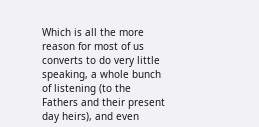Which is all the more reason for most of us converts to do very little speaking, a whole bunch of listening (to the Fathers and their present day heirs), and even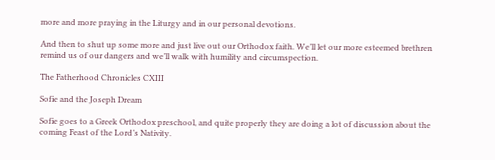more and more praying in the Liturgy and in our personal devotions.

And then to shut up some more and just live out our Orthodox faith. We’ll let our more esteemed brethren remind us of our dangers and we’ll walk with humility and circumspection.

The Fatherhood Chronicles CXIII

Sofie and the Joseph Dream

Sofie goes to a Greek Orthodox preschool, and quite properly they are doing a lot of discussion about the coming Feast of the Lord’s Nativity.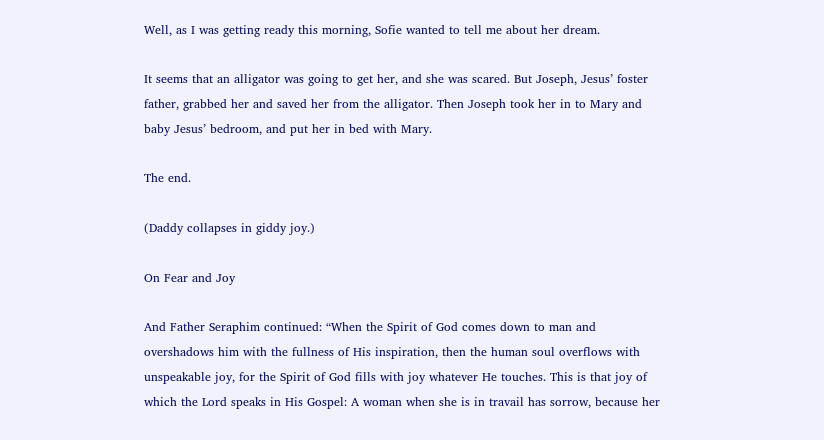Well, as I was getting ready this morning, Sofie wanted to tell me about her dream.

It seems that an alligator was going to get her, and she was scared. But Joseph, Jesus’ foster father, grabbed her and saved her from the alligator. Then Joseph took her in to Mary and baby Jesus’ bedroom, and put her in bed with Mary.

The end.

(Daddy collapses in giddy joy.)

On Fear and Joy

And Father Seraphim continued: “When the Spirit of God comes down to man and overshadows him with the fullness of His inspiration, then the human soul overflows with unspeakable joy, for the Spirit of God fills with joy whatever He touches. This is that joy of which the Lord speaks in His Gospel: A woman when she is in travail has sorrow, because her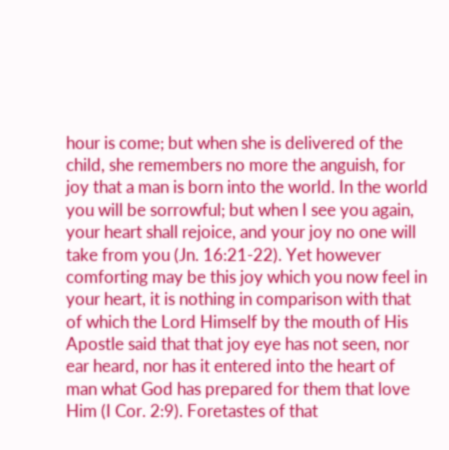hour is come; but when she is delivered of the child, she remembers no more the anguish, for joy that a man is born into the world. In the world you will be sorrowful; but when I see you again, your heart shall rejoice, and your joy no one will take from you (Jn. 16:21-22). Yet however comforting may be this joy which you now feel in your heart, it is nothing in comparison with that of which the Lord Himself by the mouth of His Apostle said that that joy eye has not seen, nor ear heard, nor has it entered into the heart of man what God has prepared for them that love Him (I Cor. 2:9). Foretastes of that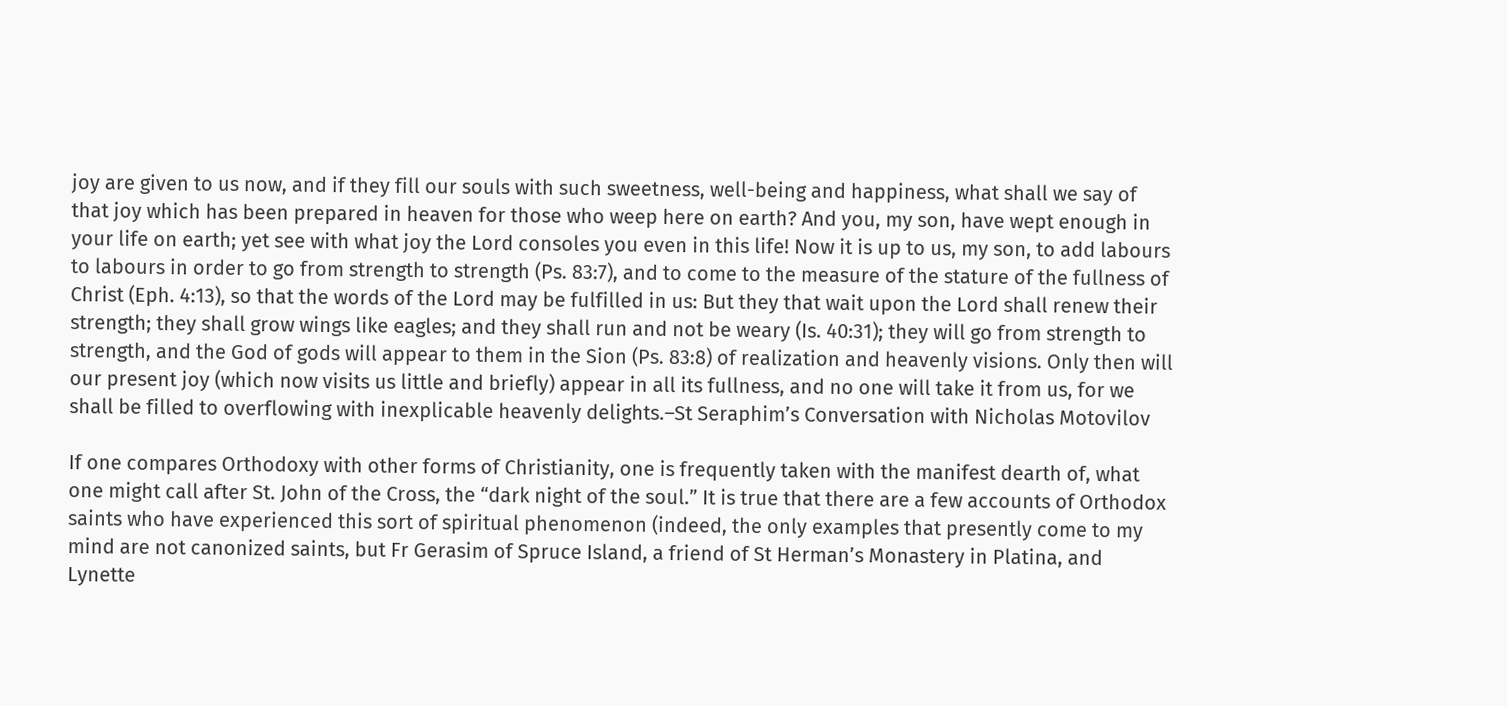joy are given to us now, and if they fill our souls with such sweetness, well-being and happiness, what shall we say of that joy which has been prepared in heaven for those who weep here on earth? And you, my son, have wept enough in your life on earth; yet see with what joy the Lord consoles you even in this life! Now it is up to us, my son, to add labours to labours in order to go from strength to strength (Ps. 83:7), and to come to the measure of the stature of the fullness of Christ (Eph. 4:13), so that the words of the Lord may be fulfilled in us: But they that wait upon the Lord shall renew their strength; they shall grow wings like eagles; and they shall run and not be weary (Is. 40:31); they will go from strength to strength, and the God of gods will appear to them in the Sion (Ps. 83:8) of realization and heavenly visions. Only then will our present joy (which now visits us little and briefly) appear in all its fullness, and no one will take it from us, for we shall be filled to overflowing with inexplicable heavenly delights.–St Seraphim’s Conversation with Nicholas Motovilov

If one compares Orthodoxy with other forms of Christianity, one is frequently taken with the manifest dearth of, what one might call after St. John of the Cross, the “dark night of the soul.” It is true that there are a few accounts of Orthodox saints who have experienced this sort of spiritual phenomenon (indeed, the only examples that presently come to my mind are not canonized saints, but Fr Gerasim of Spruce Island, a friend of St Herman’s Monastery in Platina, and Lynette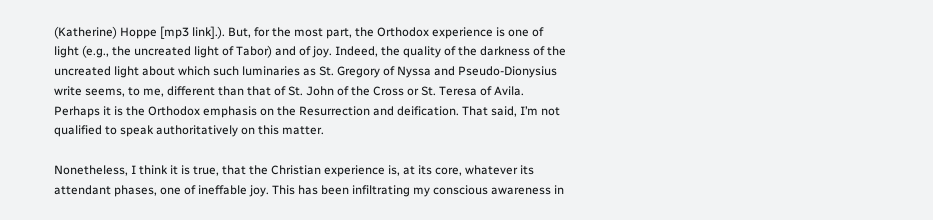(Katherine) Hoppe [mp3 link].). But, for the most part, the Orthodox experience is one of light (e.g., the uncreated light of Tabor) and of joy. Indeed, the quality of the darkness of the uncreated light about which such luminaries as St. Gregory of Nyssa and Pseudo-Dionysius write seems, to me, different than that of St. John of the Cross or St. Teresa of Avila. Perhaps it is the Orthodox emphasis on the Resurrection and deification. That said, I’m not qualified to speak authoritatively on this matter.

Nonetheless, I think it is true, that the Christian experience is, at its core, whatever its attendant phases, one of ineffable joy. This has been infiltrating my conscious awareness in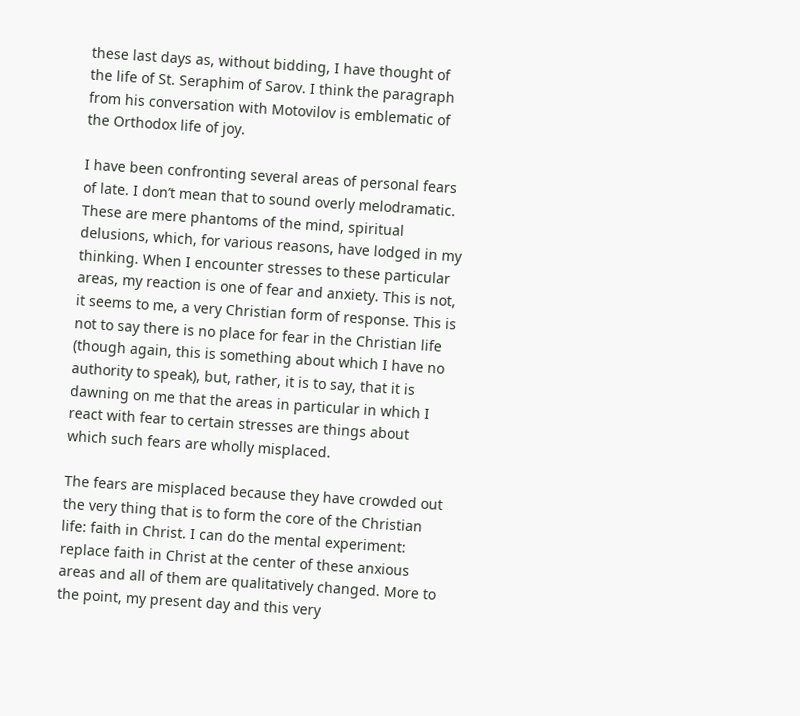these last days as, without bidding, I have thought of the life of St. Seraphim of Sarov. I think the paragraph from his conversation with Motovilov is emblematic of the Orthodox life of joy.

I have been confronting several areas of personal fears of late. I don’t mean that to sound overly melodramatic. These are mere phantoms of the mind, spiritual delusions, which, for various reasons, have lodged in my thinking. When I encounter stresses to these particular areas, my reaction is one of fear and anxiety. This is not, it seems to me, a very Christian form of response. This is not to say there is no place for fear in the Christian life (though again, this is something about which I have no authority to speak), but, rather, it is to say, that it is dawning on me that the areas in particular in which I react with fear to certain stresses are things about which such fears are wholly misplaced.

The fears are misplaced because they have crowded out the very thing that is to form the core of the Christian life: faith in Christ. I can do the mental experiment: replace faith in Christ at the center of these anxious areas and all of them are qualitatively changed. More to the point, my present day and this very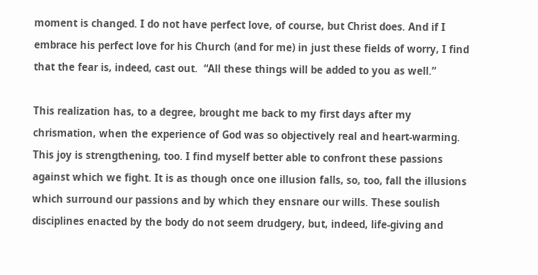moment is changed. I do not have perfect love, of course, but Christ does. And if I embrace his perfect love for his Church (and for me) in just these fields of worry, I find that the fear is, indeed, cast out.  “All these things will be added to you as well.”

This realization has, to a degree, brought me back to my first days after my chrismation, when the experience of God was so objectively real and heart-warming. This joy is strengthening, too. I find myself better able to confront these passions against which we fight. It is as though once one illusion falls, so, too, fall the illusions which surround our passions and by which they ensnare our wills. These soulish disciplines enacted by the body do not seem drudgery, but, indeed, life-giving and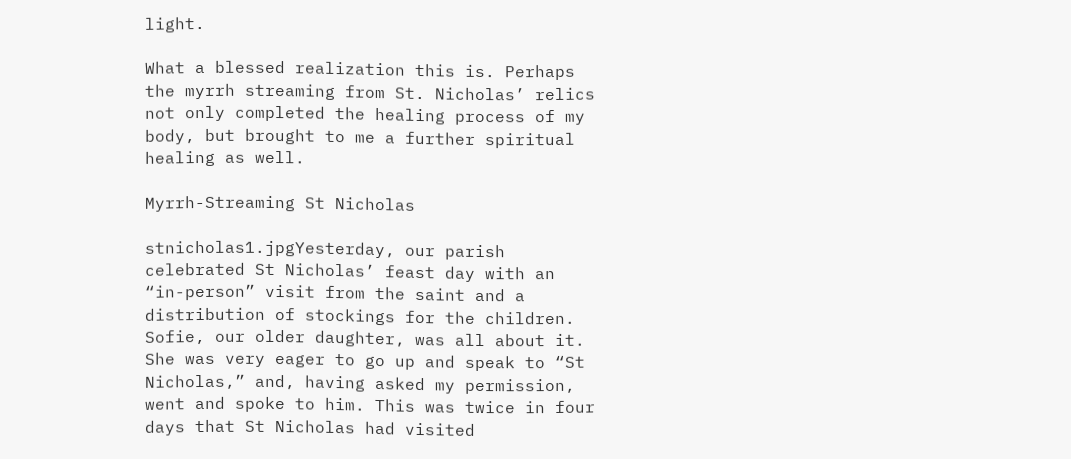light.

What a blessed realization this is. Perhaps the myrrh streaming from St. Nicholas’ relics not only completed the healing process of my body, but brought to me a further spiritual healing as well.

Myrrh-Streaming St Nicholas

stnicholas1.jpgYesterday, our parish celebrated St Nicholas’ feast day with an “in-person” visit from the saint and a distribution of stockings for the children. Sofie, our older daughter, was all about it. She was very eager to go up and speak to “St Nicholas,” and, having asked my permission, went and spoke to him. This was twice in four days that St Nicholas had visited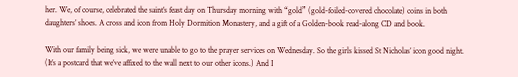her. We, of course, celebrated the saint’s feast day on Thursday morning with “gold” (gold-foiled-covered chocolate) coins in both daughters’ shoes. A cross and icon from Holy Dormition Monastery, and a gift of a Golden-book read-along CD and book.

With our family being sick, we were unable to go to the prayer services on Wednesday. So the girls kissed St Nicholas’ icon good night. (It’s a postcard that we’ve affixed to the wall next to our other icons.) And I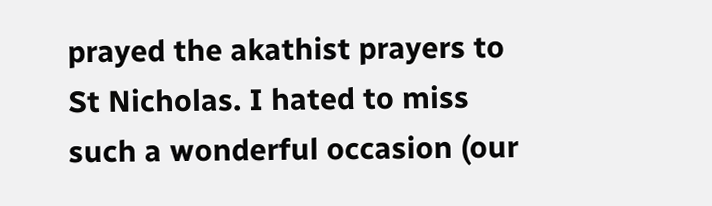prayed the akathist prayers to St Nicholas. I hated to miss such a wonderful occasion (our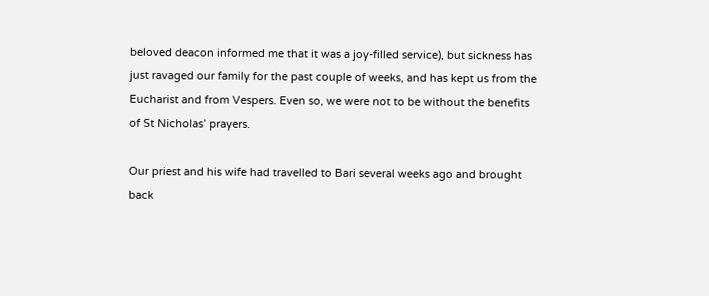beloved deacon informed me that it was a joy-filled service), but sickness has just ravaged our family for the past couple of weeks, and has kept us from the Eucharist and from Vespers. Even so, we were not to be without the benefits of St Nicholas’ prayers.

Our priest and his wife had travelled to Bari several weeks ago and brought back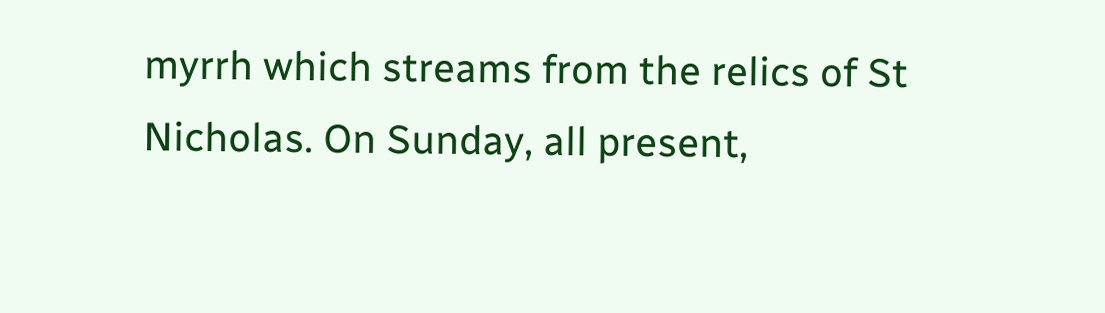myrrh which streams from the relics of St Nicholas. On Sunday, all present,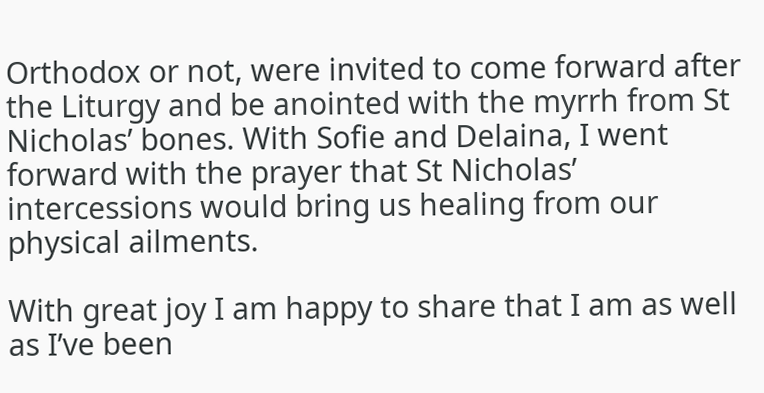Orthodox or not, were invited to come forward after the Liturgy and be anointed with the myrrh from St Nicholas’ bones. With Sofie and Delaina, I went forward with the prayer that St Nicholas’ intercessions would bring us healing from our physical ailments.

With great joy I am happy to share that I am as well as I’ve been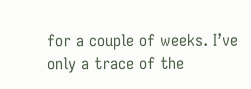for a couple of weeks. I’ve only a trace of the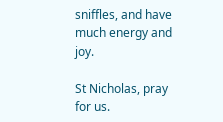sniffles, and have much energy and joy.

St Nicholas, pray for us.